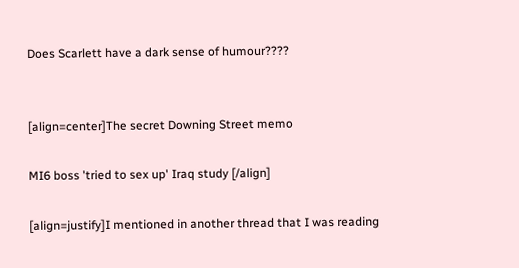Does Scarlett have a dark sense of humour????


[align=center]The secret Downing Street memo

MI6 boss 'tried to sex up' Iraq study [/align]

[align=justify]I mentioned in another thread that I was reading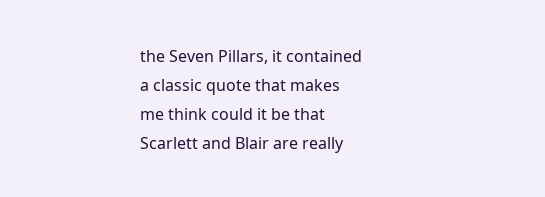the Seven Pillars, it contained a classic quote that makes me think could it be that Scarlett and Blair are really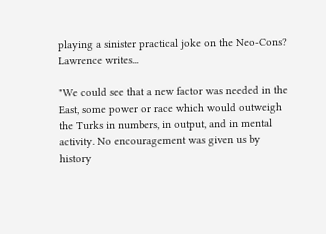playing a sinister practical joke on the Neo-Cons? Lawrence writes...

"We could see that a new factor was needed in the East, some power or race which would outweigh the Turks in numbers, in output, and in mental activity. No encouragement was given us by history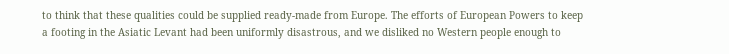to think that these qualities could be supplied ready-made from Europe. The efforts of European Powers to keep a footing in the Asiatic Levant had been uniformly disastrous, and we disliked no Western people enough to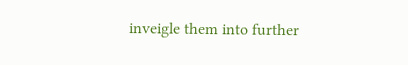inveigle them into further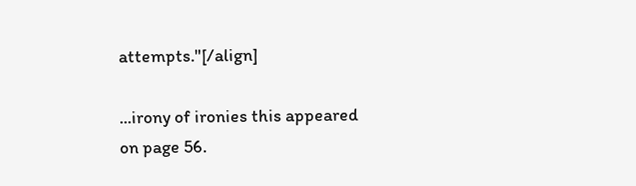attempts."[/align]

...irony of ironies this appeared on page 56.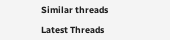Similar threads

Latest Threads